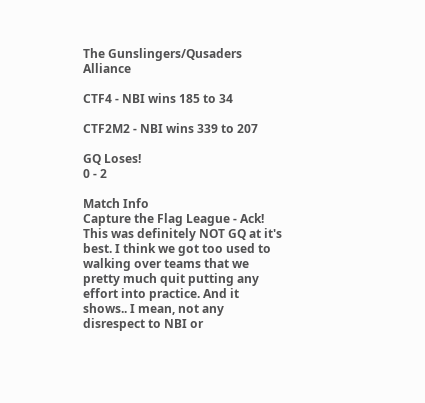The Gunslingers/Qusaders Alliance

CTF4 - NBI wins 185 to 34

CTF2M2 - NBI wins 339 to 207

GQ Loses!
0 - 2

Match Info
Capture the Flag League - Ack! This was definitely NOT GQ at it's best. I think we got too used to walking over teams that we pretty much quit putting any effort into practice. And it shows.. I mean, not any disrespect to NBI or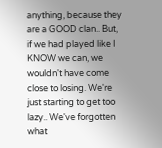anything, because they are a GOOD clan.. But, if we had played like I KNOW we can, we wouldn't have come close to losing. We're just starting to get too lazy.. We've forgotten what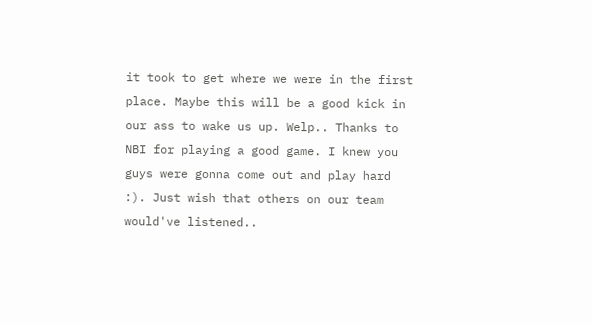it took to get where we were in the first place. Maybe this will be a good kick in our ass to wake us up. Welp.. Thanks to NBI for playing a good game. I knew you guys were gonna come out and play hard :). Just wish that others on our team would've listened..